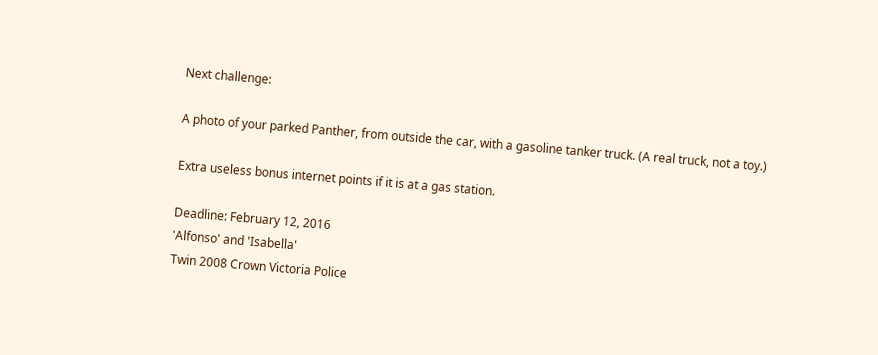Next challenge:

A photo of your parked Panther, from outside the car, with a gasoline tanker truck. (A real truck, not a toy.)

Extra useless bonus internet points if it is at a gas station.

Deadline: February 12, 2016
'Alfonso' and 'Isabella'
Twin 2008 Crown Victoria Police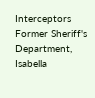Interceptors
Former Sheriff's Department, Isabella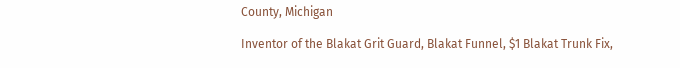County, Michigan

Inventor of the Blakat Grit Guard, Blakat Funnel, $1 Blakat Trunk Fix,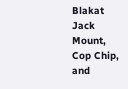Blakat Jack Mount, Cop Chip, and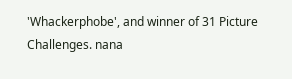'Whackerphobe', and winner of 31 Picture Challenges. nana